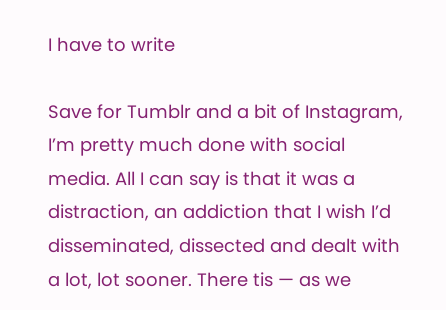I have to write

Save for Tumblr and a bit of Instagram, I’m pretty much done with social media. All I can say is that it was a distraction, an addiction that I wish I’d disseminated, dissected and dealt with a lot, lot sooner. There tis — as we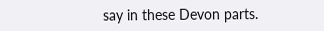say in these Devon parts.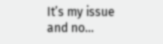It’s my issue and no…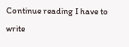Continue reading I have to write